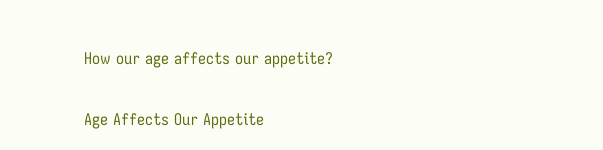How our age affects our appetite?

Age Affects Our Appetite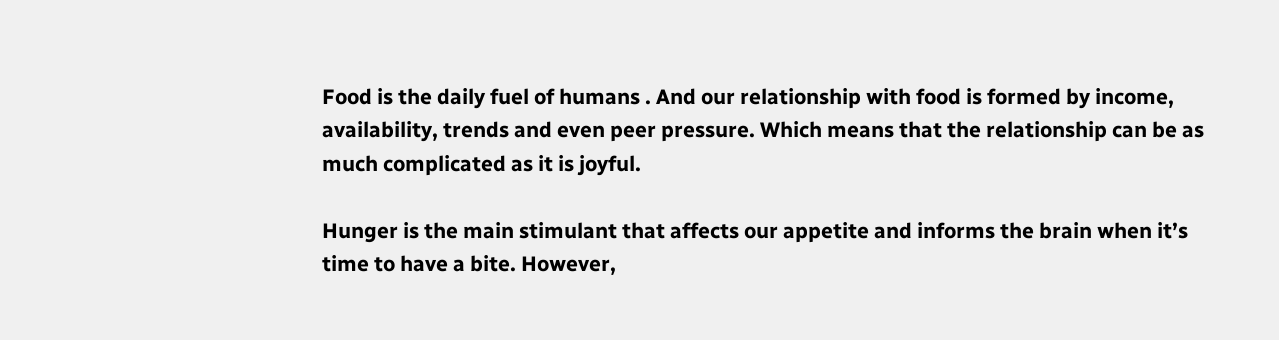Food is the daily fuel of humans . And our relationship with food is formed by income, availability, trends and even peer pressure. Which means that the relationship can be as much complicated as it is joyful.

Hunger is the main stimulant that affects our appetite and informs the brain when it’s time to have a bite. However,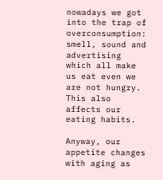nowadays we got into the trap of overconsumption: smell, sound and advertising which all make us eat even we are not hungry. This also affects our eating habits.

Anyway, our appetite changes with aging as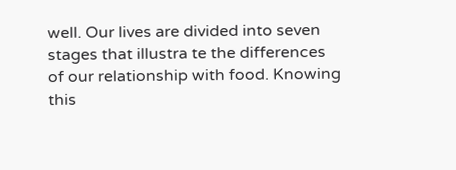well. Our lives are divided into seven stages that illustra te the differences of our relationship with food. Knowing this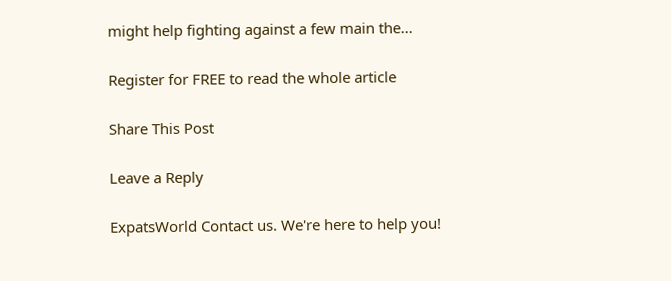might help fighting against a few main the...

Register for FREE to read the whole article

Share This Post

Leave a Reply

ExpatsWorld Contact us. We're here to help you!